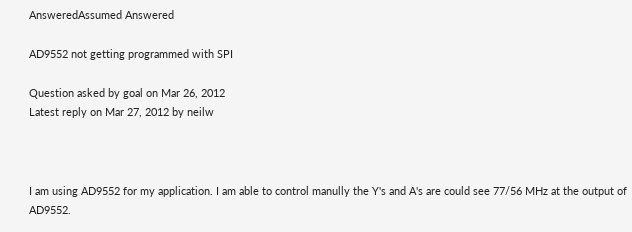AnsweredAssumed Answered

AD9552 not getting programmed with SPI

Question asked by goal on Mar 26, 2012
Latest reply on Mar 27, 2012 by neilw



I am using AD9552 for my application. I am able to control manully the Y's and A's are could see 77/56 MHz at the output of AD9552.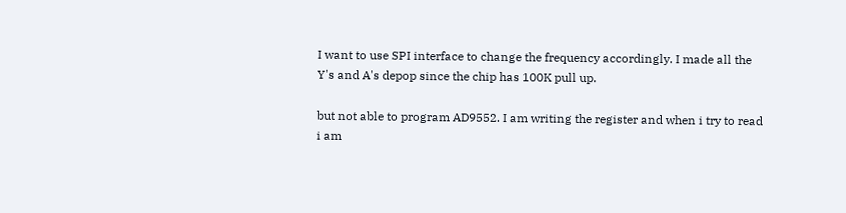I want to use SPI interface to change the frequency accordingly. I made all the Y's and A's depop since the chip has 100K pull up.

but not able to program AD9552. I am writing the register and when i try to read i am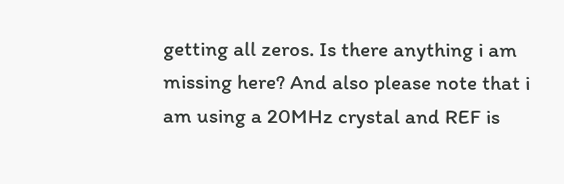getting all zeros. Is there anything i am missing here? And also please note that i am using a 20MHz crystal and REF is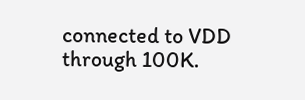connected to VDD through 100K.